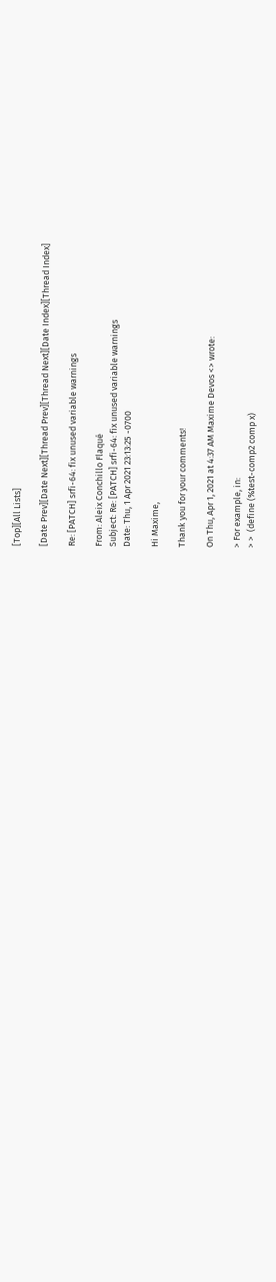[Top][All Lists]

[Date Prev][Date Next][Thread Prev][Thread Next][Date Index][Thread Index]

Re: [PATCH] srfi-64: fix unused variable warnings

From: Aleix Conchillo Flaqué
Subject: Re: [PATCH] srfi-64: fix unused variable warnings
Date: Thu, 1 Apr 2021 23:13:25 -0700

Hi Maxime,

Thank you for your comments!

On Thu, Apr 1, 2021 at 4:37 AM Maxime Devos <> wrote:

> For example, in:
> >  (define (%test-comp2 comp x)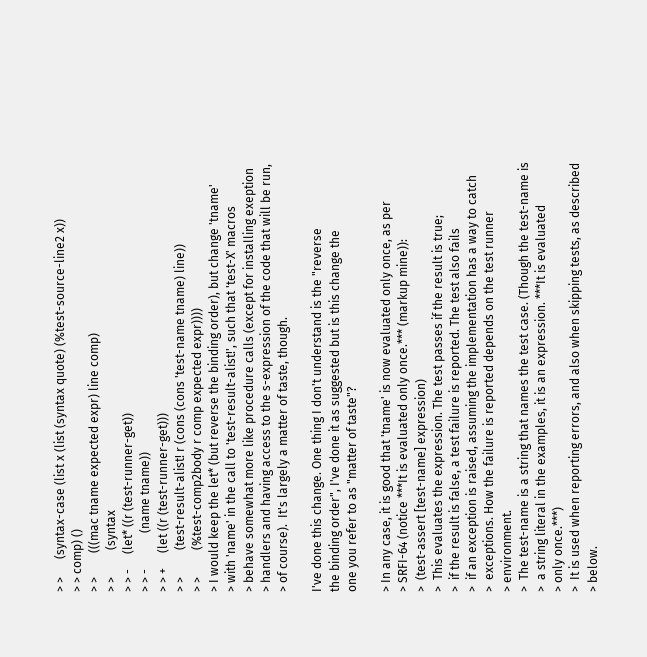> >      (syntax-case (list x (list (syntax quote) (%test-source-line2 x))
> > comp) ()
> >        (((mac tname expected expr) line comp)
> >         (syntax
> > -     (let* ((r (test-runner-get))
> > -            (name tname))
> > +     (let ((r (test-runner-get)))
> >         (test-result-alist! r (cons (cons 'test-name tname) line))
> >         (%test-comp2body r comp expected expr))))
> I would keep the let* (but reverse the binding order), but change 'tname'
> with 'name' in the call to 'test-result-alist!', such that 'test-X' macros
> behave somewhat more like procedure calls (except for installing exeption
> handlers and having access to the s-expression of the code that will be run,
> of course).  It's largely a matter of taste, though.

I've done this change. One thing I don't understand is the "reverse
the binding order", I've done it as suggested but is this change the
one you refer to as "matter of taste"?

> In any case, it is good that 'tname' is now evaluated only once, as per
> SRFI-64 (notice ***It is evaluated only once.*** (markup mine)):
>  (test-assert [test-name] expression)
>  This evaluates the expression. The test passes if the result is true;
>  if the result is false, a test failure is reported. The test also fails
>  if an exception is raised, assuming the implementation has a way to catch
>  exceptions. How the failure is reported depends on the test runner
> environment.
>  The test-name is a string that names the test case. (Though the test-name is
>  a string literal in the examples, it is an expression. ***It is evaluated
> only once.***)
>  It is used when reporting errors, and also when skipping tests, as described
> below.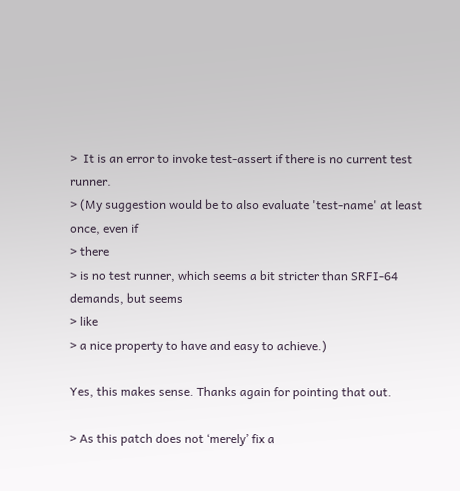>  It is an error to invoke test-assert if there is no current test runner.
> (My suggestion would be to also evaluate 'test-name' at least once, even if
> there
> is no test runner, which seems a bit stricter than SRFI-64 demands, but seems
> like
> a nice property to have and easy to achieve.)

Yes, this makes sense. Thanks again for pointing that out.

> As this patch does not ‘merely’ fix a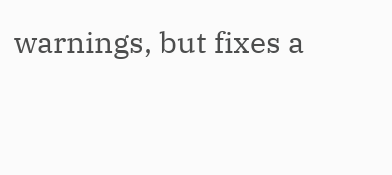warnings, but fixes a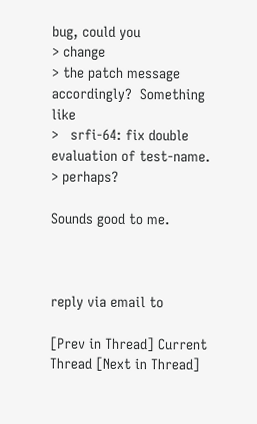bug, could you
> change
> the patch message accordingly?  Something like
>   srfi-64: fix double evaluation of test-name.
> perhaps?

Sounds good to me.



reply via email to

[Prev in Thread] Current Thread [Next in Thread]